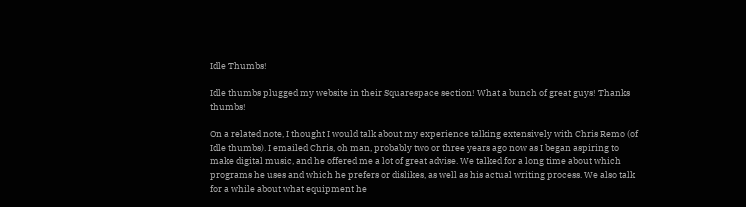Idle Thumbs!

Idle thumbs plugged my website in their Squarespace section! What a bunch of great guys! Thanks thumbs!

On a related note, I thought I would talk about my experience talking extensively with Chris Remo (of Idle thumbs). I emailed Chris, oh man, probably two or three years ago now as I began aspiring to make digital music, and he offered me a lot of great advise. We talked for a long time about which programs he uses and which he prefers or dislikes, as well as his actual writing process. We also talk for a while about what equipment he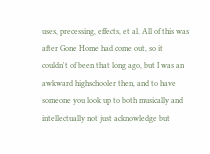uses, precessing, effects, et al. All of this was after Gone Home had come out, so it couldn't of been that long ago, but I was an awkward highschooler then, and to have someone you look up to both musically and intellectually not just acknowledge but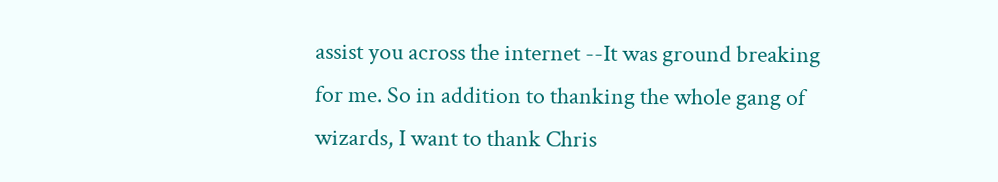assist you across the internet --It was ground breaking for me. So in addition to thanking the whole gang of wizards, I want to thank Chris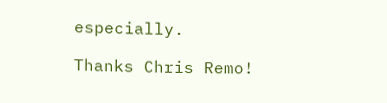especially.

Thanks Chris Remo!